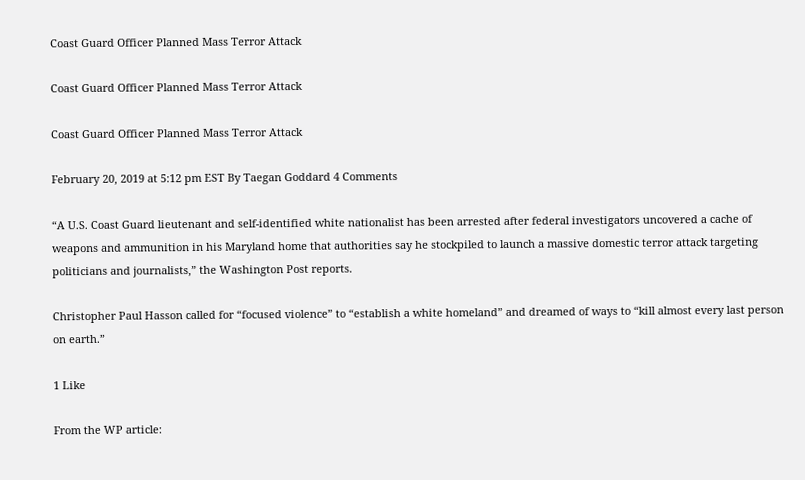Coast Guard Officer Planned Mass Terror Attack

Coast Guard Officer Planned Mass Terror Attack

Coast Guard Officer Planned Mass Terror Attack

February 20, 2019 at 5:12 pm EST By Taegan Goddard 4 Comments

“A U.S. Coast Guard lieutenant and self-identified white nationalist has been arrested after federal investigators uncovered a cache of weapons and ammunition in his Maryland home that authorities say he stockpiled to launch a massive domestic terror attack targeting politicians and journalists,” the Washington Post reports.

Christopher Paul Hasson called for “focused violence” to “establish a white homeland” and dreamed of ways to “kill almost every last person on earth.”

1 Like

From the WP article: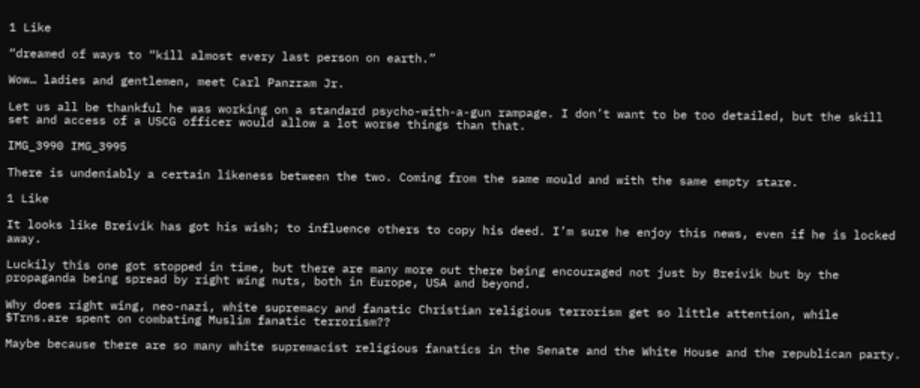1 Like

“dreamed of ways to “kill almost every last person on earth.”

Wow… ladies and gentlemen, meet Carl Panzram Jr.

Let us all be thankful he was working on a standard psycho-with-a-gun rampage. I don’t want to be too detailed, but the skill set and access of a USCG officer would allow a lot worse things than that.

IMG_3990 IMG_3995

There is undeniably a certain likeness between the two. Coming from the same mould and with the same empty stare.

1 Like

It looks like Breivik has got his wish; to influence others to copy his deed. I’m sure he enjoy this news, even if he is locked away.

Luckily this one got stopped in time, but there are many more out there being encouraged not just by Breivik but by the propaganda being spread by right wing nuts, both in Europe, USA and beyond.

Why does right wing, neo-nazi, white supremacy and fanatic Christian religious terrorism get so little attention, while $Trns.are spent on combating Muslim fanatic terrorism??

Maybe because there are so many white supremacist religious fanatics in the Senate and the White House and the republican party.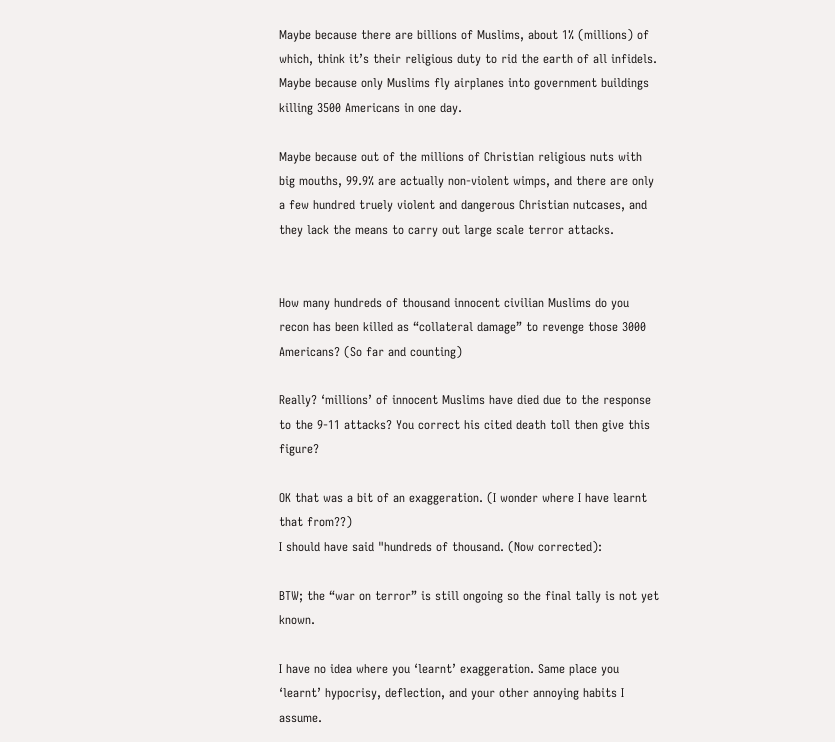Maybe because there are billions of Muslims, about 1% (millions) of which, think it’s their religious duty to rid the earth of all infidels. Maybe because only Muslims fly airplanes into government buildings killing 3500 Americans in one day.

Maybe because out of the millions of Christian religious nuts with big mouths, 99.9% are actually non-violent wimps, and there are only a few hundred truely violent and dangerous Christian nutcases, and they lack the means to carry out large scale terror attacks.


How many hundreds of thousand innocent civilian Muslims do you recon has been killed as “collateral damage” to revenge those 3000 Americans? (So far and counting)

Really? ‘millions’ of innocent Muslims have died due to the response to the 9-11 attacks? You correct his cited death toll then give this figure?

OK that was a bit of an exaggeration. (I wonder where I have learnt that from??)
I should have said "hundreds of thousand. (Now corrected):

BTW; the “war on terror” is still ongoing so the final tally is not yet known.

I have no idea where you ‘learnt’ exaggeration. Same place you ‘learnt’ hypocrisy, deflection, and your other annoying habits I assume.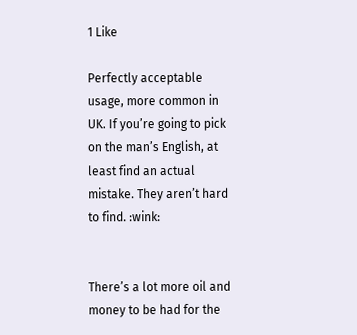1 Like

Perfectly acceptable usage, more common in UK. If you’re going to pick on the man’s English, at least find an actual mistake. They aren’t hard to find. :wink:


There’s a lot more oil and money to be had for the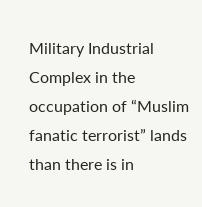Military Industrial Complex in the occupation of “Muslim fanatic terrorist” lands than there is in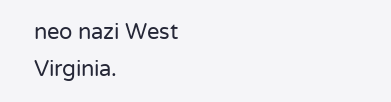neo nazi West Virginia.